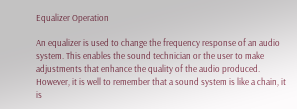Equalizer Operation

An equalizer is used to change the frequency response of an audio system. This enables the sound technician or the user to make adjustments that enhance the quality of the audio produced. However, it is well to remember that a sound system is like a chain, it is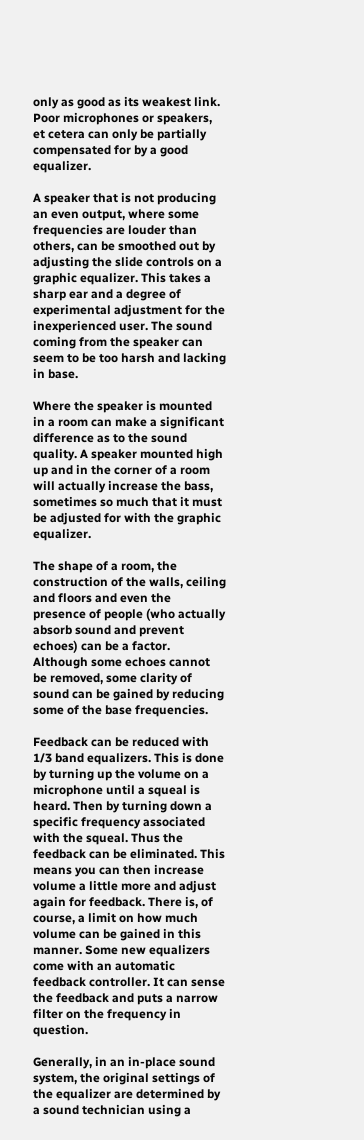only as good as its weakest link. Poor microphones or speakers, et cetera can only be partially compensated for by a good equalizer.

A speaker that is not producing an even output, where some frequencies are louder than others, can be smoothed out by adjusting the slide controls on a graphic equalizer. This takes a sharp ear and a degree of experimental adjustment for the inexperienced user. The sound coming from the speaker can seem to be too harsh and lacking in base.

Where the speaker is mounted in a room can make a significant difference as to the sound quality. A speaker mounted high up and in the corner of a room will actually increase the bass, sometimes so much that it must be adjusted for with the graphic equalizer.

The shape of a room, the construction of the walls, ceiling and floors and even the presence of people (who actually absorb sound and prevent echoes) can be a factor. Although some echoes cannot be removed, some clarity of sound can be gained by reducing some of the base frequencies.

Feedback can be reduced with 1/3 band equalizers. This is done by turning up the volume on a microphone until a squeal is heard. Then by turning down a specific frequency associated with the squeal. Thus the feedback can be eliminated. This means you can then increase volume a little more and adjust again for feedback. There is, of course, a limit on how much volume can be gained in this manner. Some new equalizers come with an automatic feedback controller. It can sense the feedback and puts a narrow filter on the frequency in question.

Generally, in an in-place sound system, the original settings of the equalizer are determined by a sound technician using a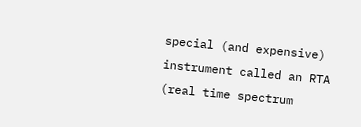special (and expensive) instrument called an RTA (real time spectrum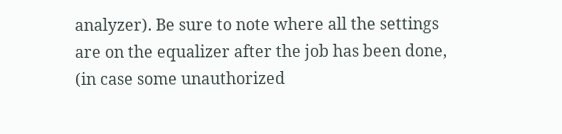analyzer). Be sure to note where all the settings are on the equalizer after the job has been done, (in case some unauthorized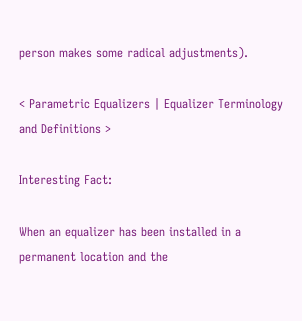person makes some radical adjustments).

< Parametric Equalizers | Equalizer Terminology and Definitions >

Interesting Fact:

When an equalizer has been installed in a permanent location and the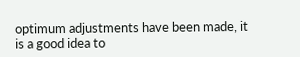optimum adjustments have been made, it is a good idea to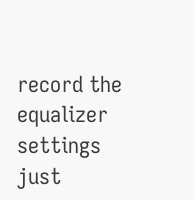record the equalizer settings just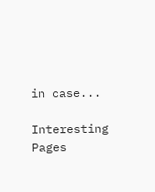in case...

Interesting Pages